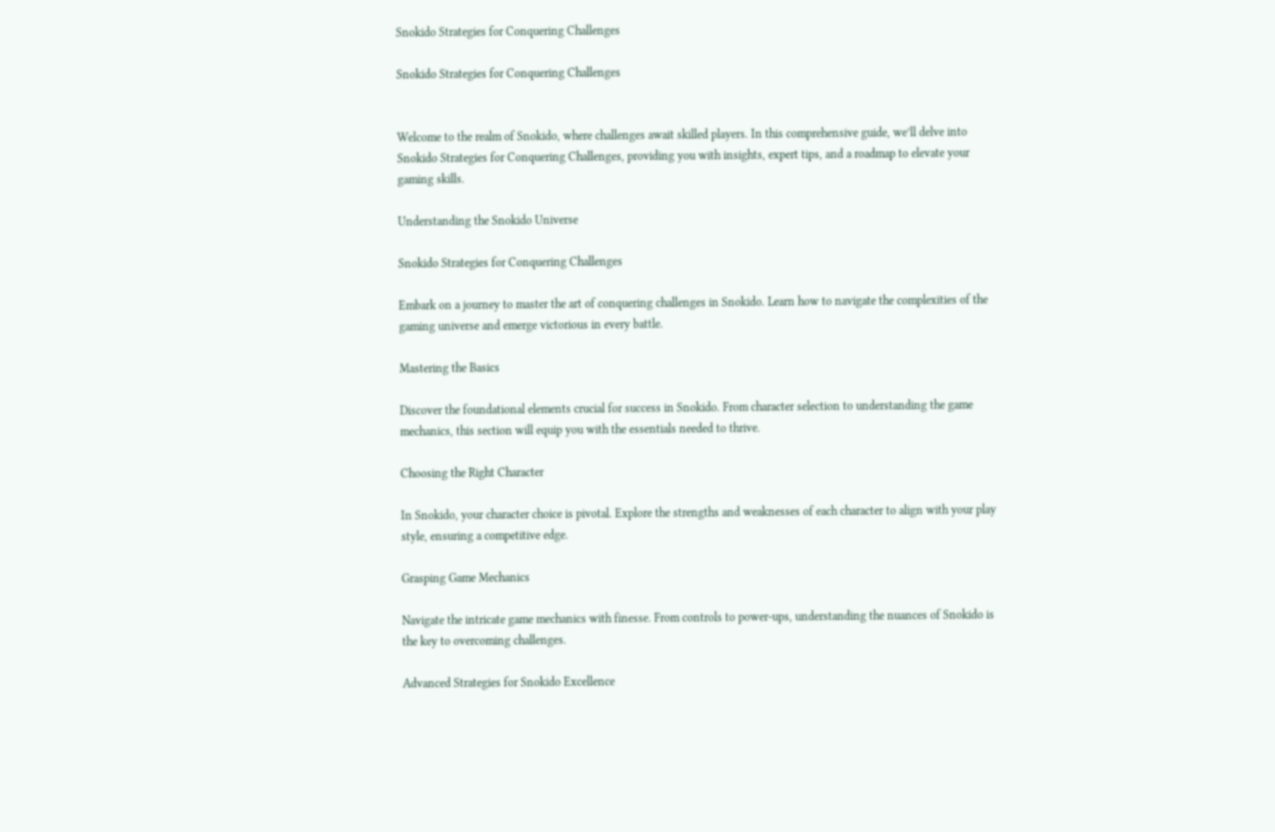Snokido Strategies for Conquering Challenges

Snokido Strategies for Conquering Challenges


Welcome to the realm of Snokido, where challenges await skilled players. In this comprehensive guide, we’ll delve into Snokido Strategies for Conquering Challenges, providing you with insights, expert tips, and a roadmap to elevate your gaming skills.

Understanding the Snokido Universe

Snokido Strategies for Conquering Challenges

Embark on a journey to master the art of conquering challenges in Snokido. Learn how to navigate the complexities of the gaming universe and emerge victorious in every battle.

Mastering the Basics

Discover the foundational elements crucial for success in Snokido. From character selection to understanding the game mechanics, this section will equip you with the essentials needed to thrive.

Choosing the Right Character

In Snokido, your character choice is pivotal. Explore the strengths and weaknesses of each character to align with your play style, ensuring a competitive edge.

Grasping Game Mechanics

Navigate the intricate game mechanics with finesse. From controls to power-ups, understanding the nuances of Snokido is the key to overcoming challenges.

Advanced Strategies for Snokido Excellence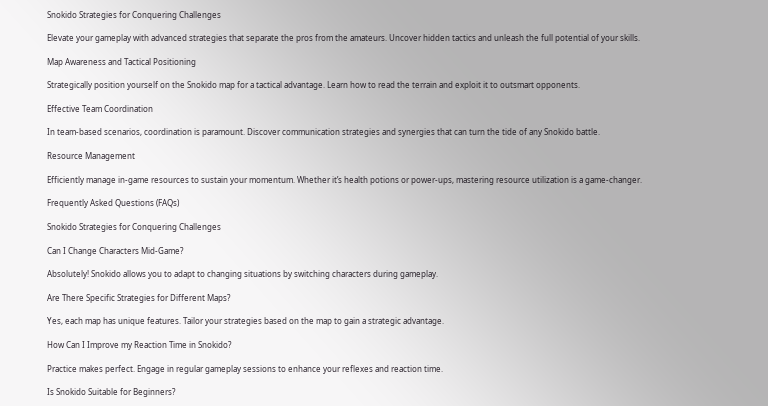Snokido Strategies for Conquering Challenges

Elevate your gameplay with advanced strategies that separate the pros from the amateurs. Uncover hidden tactics and unleash the full potential of your skills.

Map Awareness and Tactical Positioning

Strategically position yourself on the Snokido map for a tactical advantage. Learn how to read the terrain and exploit it to outsmart opponents.

Effective Team Coordination

In team-based scenarios, coordination is paramount. Discover communication strategies and synergies that can turn the tide of any Snokido battle.

Resource Management

Efficiently manage in-game resources to sustain your momentum. Whether it’s health potions or power-ups, mastering resource utilization is a game-changer.

Frequently Asked Questions (FAQs)

Snokido Strategies for Conquering Challenges

Can I Change Characters Mid-Game?

Absolutely! Snokido allows you to adapt to changing situations by switching characters during gameplay.

Are There Specific Strategies for Different Maps?

Yes, each map has unique features. Tailor your strategies based on the map to gain a strategic advantage.

How Can I Improve my Reaction Time in Snokido?

Practice makes perfect. Engage in regular gameplay sessions to enhance your reflexes and reaction time.

Is Snokido Suitable for Beginners?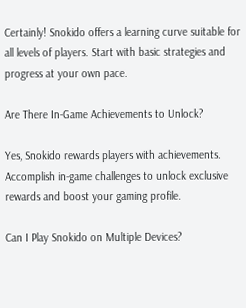Certainly! Snokido offers a learning curve suitable for all levels of players. Start with basic strategies and progress at your own pace.

Are There In-Game Achievements to Unlock?

Yes, Snokido rewards players with achievements. Accomplish in-game challenges to unlock exclusive rewards and boost your gaming profile.

Can I Play Snokido on Multiple Devices?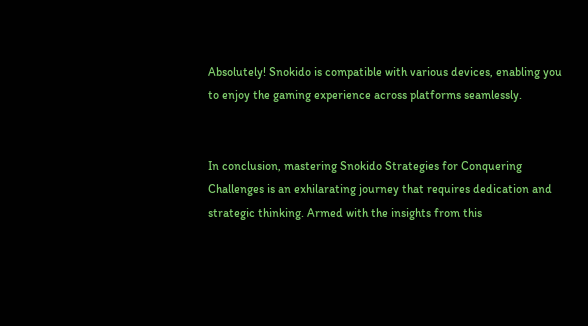Absolutely! Snokido is compatible with various devices, enabling you to enjoy the gaming experience across platforms seamlessly.


In conclusion, mastering Snokido Strategies for Conquering Challenges is an exhilarating journey that requires dedication and strategic thinking. Armed with the insights from this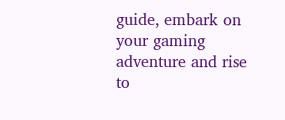guide, embark on your gaming adventure and rise to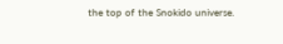the top of the Snokido universe.